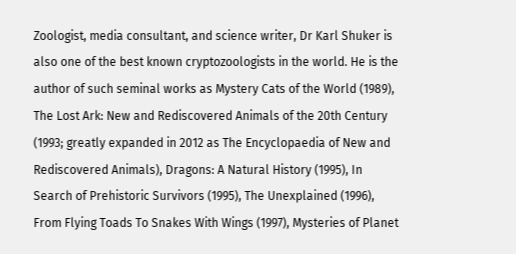Zoologist, media consultant, and science writer, Dr Karl Shuker is also one of the best known cryptozoologists in the world. He is the author of such seminal works as Mystery Cats of the World (1989), The Lost Ark: New and Rediscovered Animals of the 20th Century (1993; greatly expanded in 2012 as The Encyclopaedia of New and Rediscovered Animals), Dragons: A Natural History (1995), In Search of Prehistoric Survivors (1995), The Unexplained (1996), From Flying Toads To Snakes With Wings (1997), Mysteries of Planet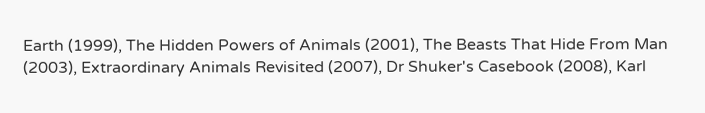Earth (1999), The Hidden Powers of Animals (2001), The Beasts That Hide From Man (2003), Extraordinary Animals Revisited (2007), Dr Shuker's Casebook (2008), Karl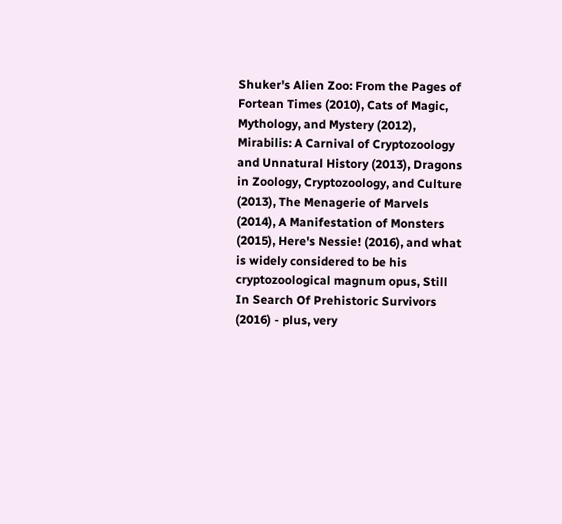Shuker's Alien Zoo: From the Pages of Fortean Times (2010), Cats of Magic, Mythology, and Mystery (2012), Mirabilis: A Carnival of Cryptozoology and Unnatural History (2013), Dragons in Zoology, Cryptozoology, and Culture (2013), The Menagerie of Marvels (2014), A Manifestation of Monsters (2015), Here's Nessie! (2016), and what is widely considered to be his cryptozoological magnum opus, Still In Search Of Prehistoric Survivors (2016) - plus, very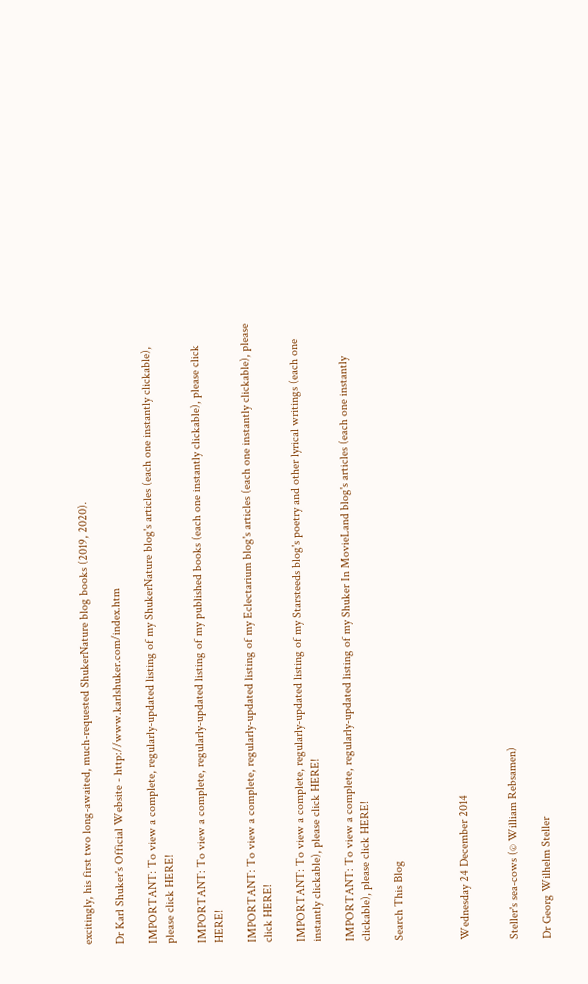excitingly, his first two long-awaited, much-requested ShukerNature blog books (2019, 2020).

Dr Karl Shuker's Official Website - http://www.karlshuker.com/index.htm

IMPORTANT: To view a complete, regularly-updated listing of my ShukerNature blog's articles (each one instantly clickable), please click HERE!

IMPORTANT: To view a complete, regularly-updated listing of my published books (each one instantly clickable), please click HERE!

IMPORTANT: To view a complete, regularly-updated listing of my Eclectarium blog's articles (each one instantly clickable), please click HERE!

IMPORTANT: To view a complete, regularly-updated listing of my Starsteeds blog's poetry and other lyrical writings (each one instantly clickable), please click HERE!

IMPORTANT: To view a complete, regularly-updated listing of my Shuker In MovieLand blog's articles (each one instantly clickable), please click HERE!

Search This Blog



Wednesday 24 December 2014


Steller's sea-cows (© William Rebsamen)

Dr Georg Wilhelm Steller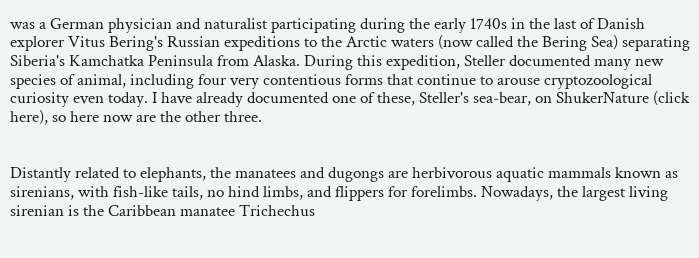was a German physician and naturalist participating during the early 1740s in the last of Danish explorer Vitus Bering's Russian expeditions to the Arctic waters (now called the Bering Sea) separating Siberia's Kamchatka Peninsula from Alaska. During this expedition, Steller documented many new species of animal, including four very contentious forms that continue to arouse cryptozoological curiosity even today. I have already documented one of these, Steller's sea-bear, on ShukerNature (click here), so here now are the other three.


Distantly related to elephants, the manatees and dugongs are herbivorous aquatic mammals known as sirenians, with fish-like tails, no hind limbs, and flippers for forelimbs. Nowadays, the largest living sirenian is the Caribbean manatee Trichechus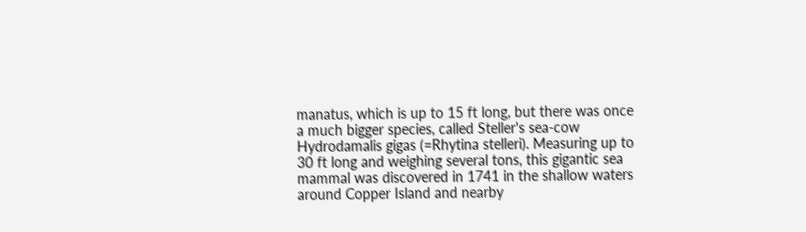manatus, which is up to 15 ft long, but there was once a much bigger species, called Steller's sea-cow Hydrodamalis gigas (=Rhytina stelleri). Measuring up to 30 ft long and weighing several tons, this gigantic sea mammal was discovered in 1741 in the shallow waters around Copper Island and nearby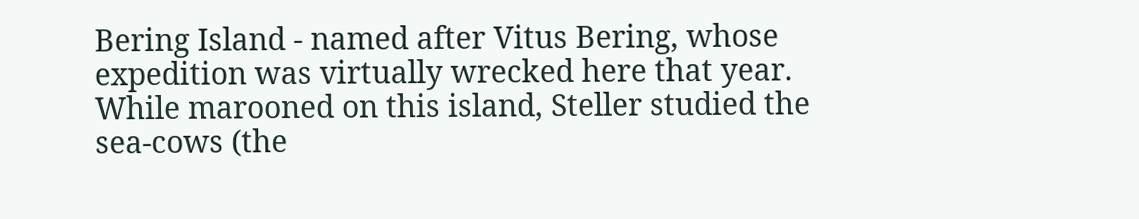Bering Island - named after Vitus Bering, whose expedition was virtually wrecked here that year. While marooned on this island, Steller studied the sea-cows (the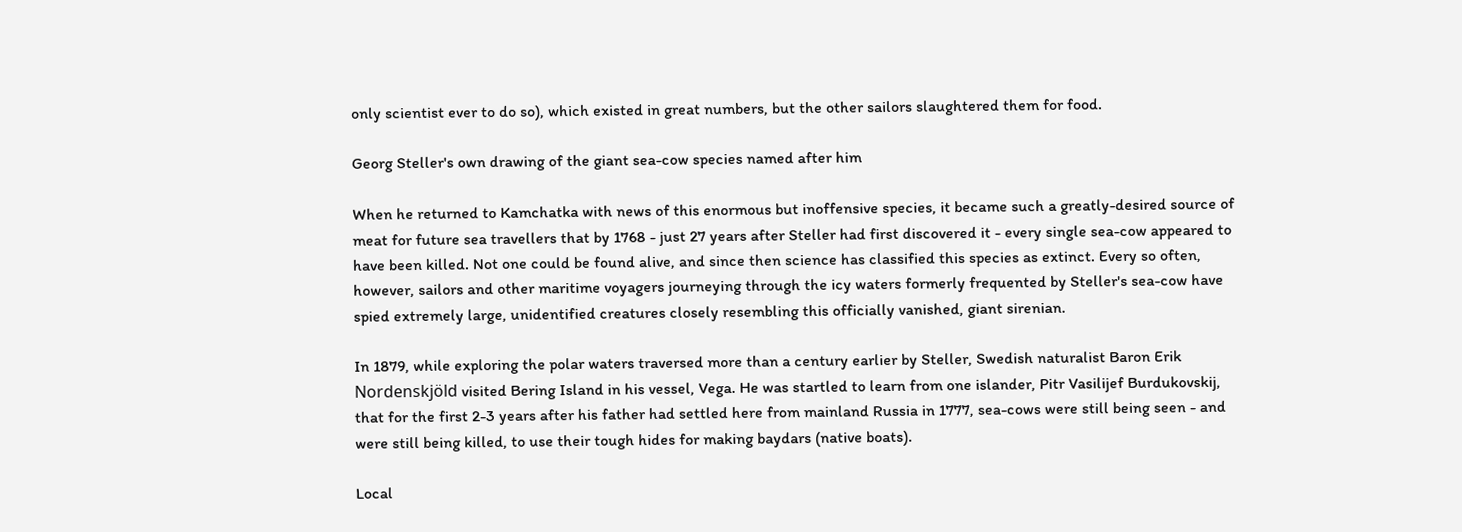only scientist ever to do so), which existed in great numbers, but the other sailors slaughtered them for food.

Georg Steller's own drawing of the giant sea-cow species named after him

When he returned to Kamchatka with news of this enormous but inoffensive species, it became such a greatly-desired source of meat for future sea travellers that by 1768 - just 27 years after Steller had first discovered it - every single sea-cow appeared to have been killed. Not one could be found alive, and since then science has classified this species as extinct. Every so often, however, sailors and other maritime voyagers journeying through the icy waters formerly frequented by Steller's sea-cow have spied extremely large, unidentified creatures closely resembling this officially vanished, giant sirenian.

In 1879, while exploring the polar waters traversed more than a century earlier by Steller, Swedish naturalist Baron Erik Nordenskjöld visited Bering Island in his vessel, Vega. He was startled to learn from one islander, Pitr Vasilijef Burdukovskij, that for the first 2-3 years after his father had settled here from mainland Russia in 1777, sea-cows were still being seen - and were still being killed, to use their tough hides for making baydars (native boats).

Local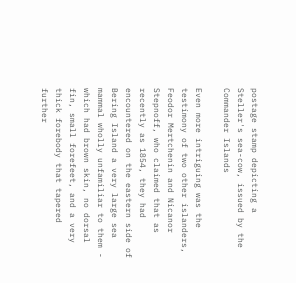postage stamp depicting a Steller's sea-cow, issued by the Commander Islands

Even more intriguing was the testimony of two other islanders, Feodor Mertchenin and Nicanor Stepnoff, who claimed that as recently as 1854, they had encountered on the eastern side of Bering Island a very large sea mammal wholly unfamiliar to them - which had brown skin, no dorsal fin, small forefeet, and a very thick forebody that tapered further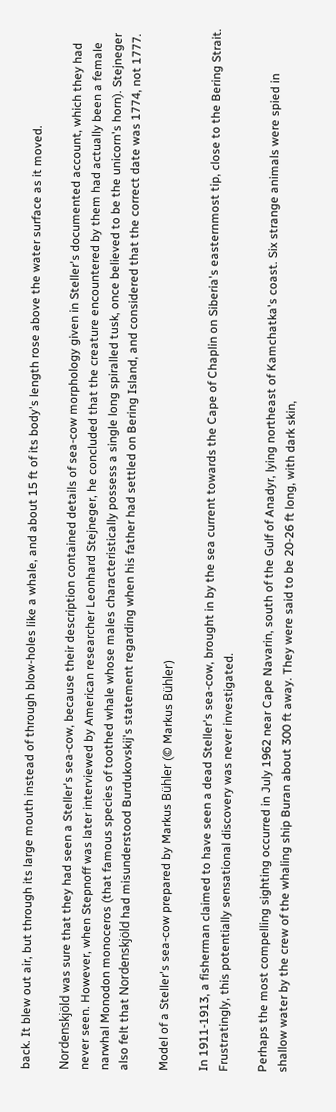back. It blew out air, but through its large mouth instead of through blow-holes like a whale, and about 15 ft of its body's length rose above the water surface as it moved.

Nordenskjöld was sure that they had seen a Steller's sea-cow, because their description contained details of sea-cow morphology given in Steller's documented account, which they had never seen. However, when Stepnoff was later interviewed by American researcher Leonhard Stejneger, he concluded that the creature encountered by them had actually been a female narwhal Monodon monoceros (that famous species of toothed whale whose males characteristically possess a single long spiralled tusk, once believed to be the unicorn's horn). Stejneger also felt that Nordenskjöld had misunderstood Burdukovskij's statement regarding when his father had settled on Bering Island, and considered that the correct date was 1774, not 1777.

Model of a Steller's sea-cow prepared by Markus Bühler (© Markus Bühler)

In 1911-1913, a fisherman claimed to have seen a dead Steller's sea-cow, brought in by the sea current towards the Cape of Chaplin on Siberia's easternmost tip, close to the Bering Strait. Frustratingly, this potentially sensational discovery was never investigated.

Perhaps the most compelling sighting occurred in July 1962 near Cape Navarin, south of the Gulf of Anadyr, lying northeast of Kamchatka's coast. Six strange animals were spied in shallow water by the crew of the whaling ship Buran about 300 ft away. They were said to be 20-26 ft long, with dark skin,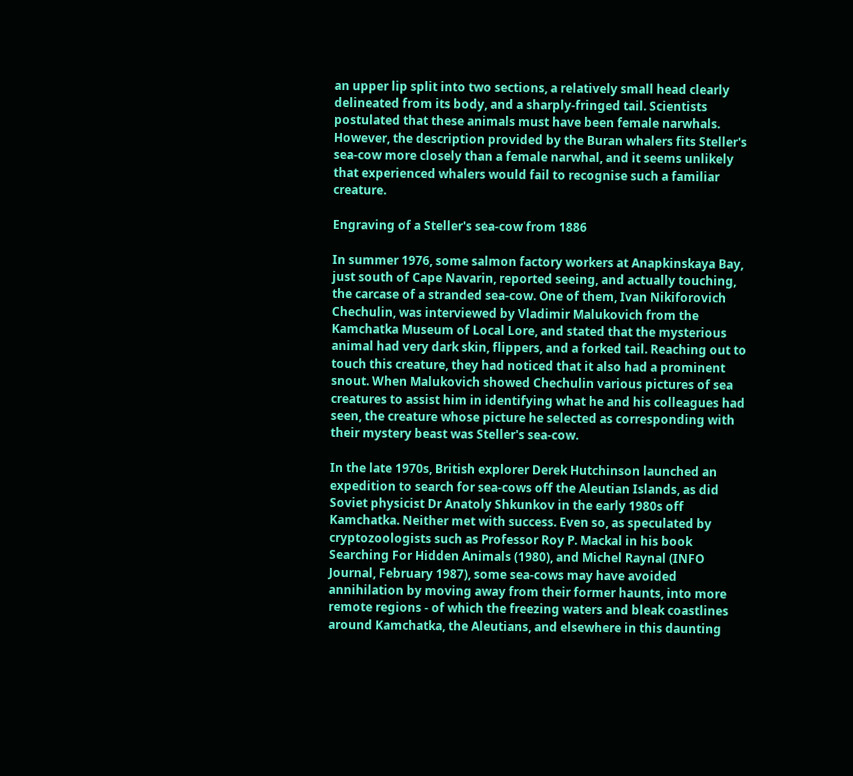an upper lip split into two sections, a relatively small head clearly delineated from its body, and a sharply-fringed tail. Scientists postulated that these animals must have been female narwhals. However, the description provided by the Buran whalers fits Steller's sea-cow more closely than a female narwhal, and it seems unlikely that experienced whalers would fail to recognise such a familiar creature.

Engraving of a Steller's sea-cow from 1886

In summer 1976, some salmon factory workers at Anapkinskaya Bay, just south of Cape Navarin, reported seeing, and actually touching, the carcase of a stranded sea-cow. One of them, Ivan Nikiforovich Chechulin, was interviewed by Vladimir Malukovich from the Kamchatka Museum of Local Lore, and stated that the mysterious animal had very dark skin, flippers, and a forked tail. Reaching out to touch this creature, they had noticed that it also had a prominent snout. When Malukovich showed Chechulin various pictures of sea creatures to assist him in identifying what he and his colleagues had seen, the creature whose picture he selected as corresponding with their mystery beast was Steller's sea-cow.

In the late 1970s, British explorer Derek Hutchinson launched an expedition to search for sea-cows off the Aleutian Islands, as did Soviet physicist Dr Anatoly Shkunkov in the early 1980s off Kamchatka. Neither met with success. Even so, as speculated by cryptozoologists such as Professor Roy P. Mackal in his book Searching For Hidden Animals (1980), and Michel Raynal (INFO Journal, February 1987), some sea-cows may have avoided annihilation by moving away from their former haunts, into more remote regions - of which the freezing waters and bleak coastlines around Kamchatka, the Aleutians, and elsewhere in this daunting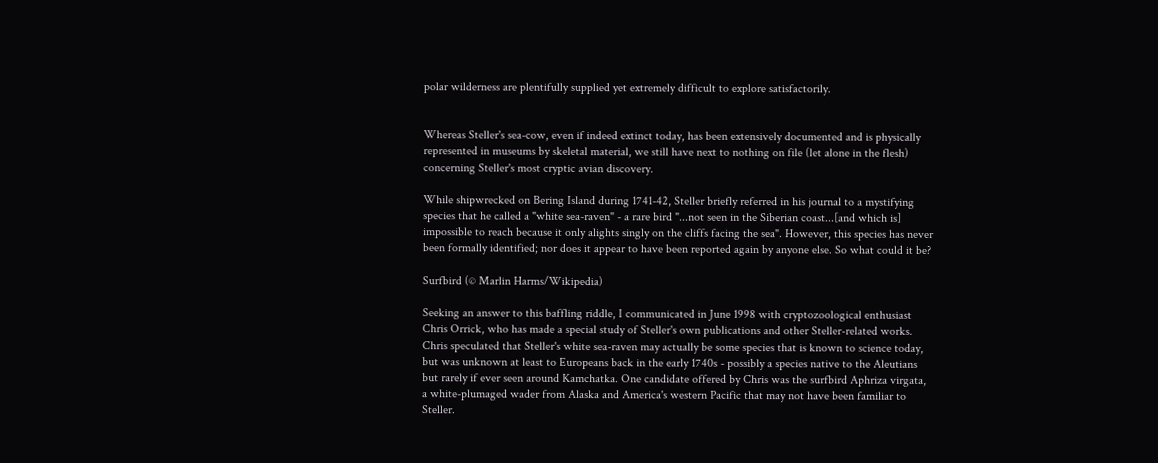polar wilderness are plentifully supplied yet extremely difficult to explore satisfactorily.


Whereas Steller's sea-cow, even if indeed extinct today, has been extensively documented and is physically represented in museums by skeletal material, we still have next to nothing on file (let alone in the flesh) concerning Steller's most cryptic avian discovery.

While shipwrecked on Bering Island during 1741-42, Steller briefly referred in his journal to a mystifying species that he called a "white sea-raven" - a rare bird "...not seen in the Siberian coast...[and which is] impossible to reach because it only alights singly on the cliffs facing the sea". However, this species has never been formally identified; nor does it appear to have been reported again by anyone else. So what could it be?

Surfbird (© Marlin Harms/Wikipedia)

Seeking an answer to this baffling riddle, I communicated in June 1998 with cryptozoological enthusiast Chris Orrick, who has made a special study of Steller's own publications and other Steller-related works. Chris speculated that Steller's white sea-raven may actually be some species that is known to science today, but was unknown at least to Europeans back in the early 1740s - possibly a species native to the Aleutians but rarely if ever seen around Kamchatka. One candidate offered by Chris was the surfbird Aphriza virgata, a white-plumaged wader from Alaska and America's western Pacific that may not have been familiar to Steller.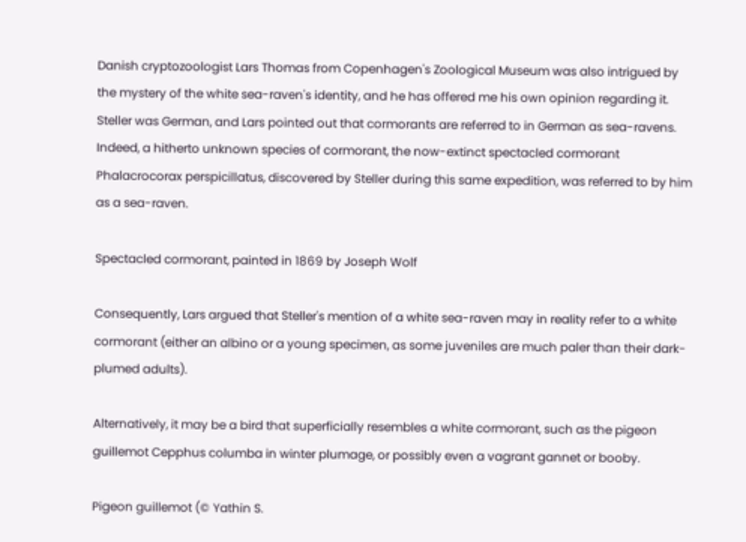Danish cryptozoologist Lars Thomas from Copenhagen's Zoological Museum was also intrigued by the mystery of the white sea-raven's identity, and he has offered me his own opinion regarding it. Steller was German, and Lars pointed out that cormorants are referred to in German as sea-ravens. Indeed, a hitherto unknown species of cormorant, the now-extinct spectacled cormorant Phalacrocorax perspicillatus, discovered by Steller during this same expedition, was referred to by him as a sea-raven.

Spectacled cormorant, painted in 1869 by Joseph Wolf

Consequently, Lars argued that Steller's mention of a white sea-raven may in reality refer to a white cormorant (either an albino or a young specimen, as some juveniles are much paler than their dark-plumed adults).

Alternatively, it may be a bird that superficially resembles a white cormorant, such as the pigeon guillemot Cepphus columba in winter plumage, or possibly even a vagrant gannet or booby.

Pigeon guillemot (© Yathin S.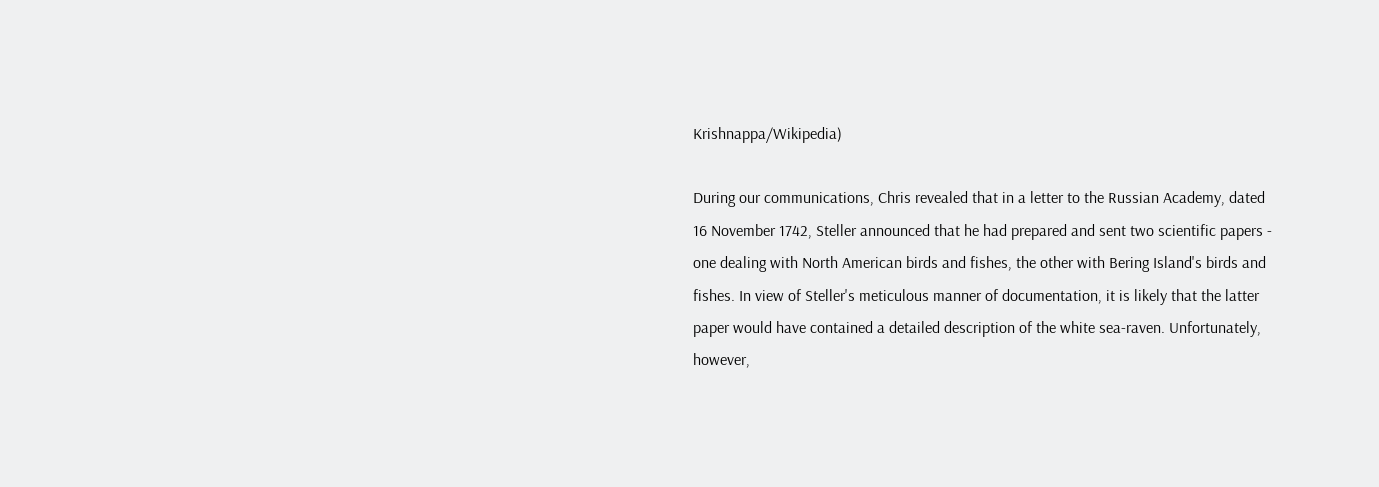Krishnappa/Wikipedia)

During our communications, Chris revealed that in a letter to the Russian Academy, dated 16 November 1742, Steller announced that he had prepared and sent two scientific papers - one dealing with North American birds and fishes, the other with Bering Island's birds and fishes. In view of Steller's meticulous manner of documentation, it is likely that the latter paper would have contained a detailed description of the white sea-raven. Unfortunately, however,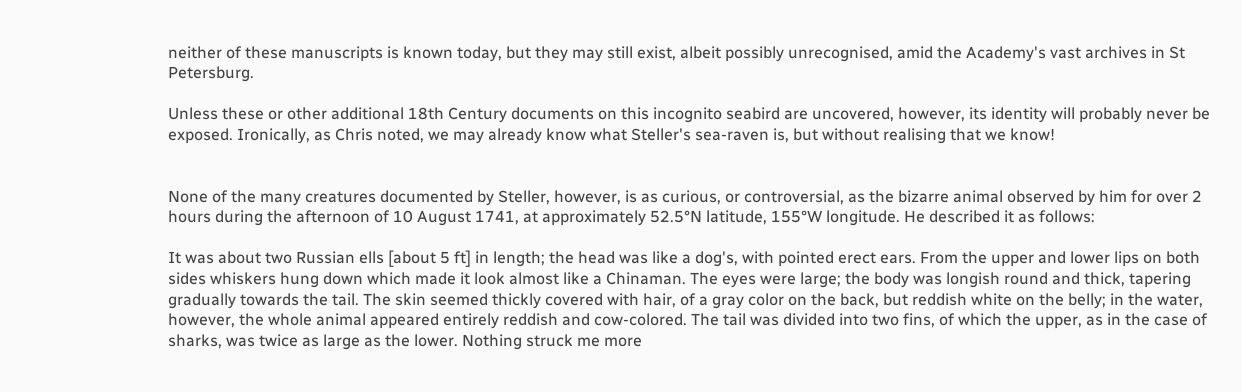neither of these manuscripts is known today, but they may still exist, albeit possibly unrecognised, amid the Academy's vast archives in St Petersburg.

Unless these or other additional 18th Century documents on this incognito seabird are uncovered, however, its identity will probably never be exposed. Ironically, as Chris noted, we may already know what Steller's sea-raven is, but without realising that we know!


None of the many creatures documented by Steller, however, is as curious, or controversial, as the bizarre animal observed by him for over 2 hours during the afternoon of 10 August 1741, at approximately 52.5°N latitude, 155°W longitude. He described it as follows:

It was about two Russian ells [about 5 ft] in length; the head was like a dog's, with pointed erect ears. From the upper and lower lips on both sides whiskers hung down which made it look almost like a Chinaman. The eyes were large; the body was longish round and thick, tapering gradually towards the tail. The skin seemed thickly covered with hair, of a gray color on the back, but reddish white on the belly; in the water, however, the whole animal appeared entirely reddish and cow-colored. The tail was divided into two fins, of which the upper, as in the case of sharks, was twice as large as the lower. Nothing struck me more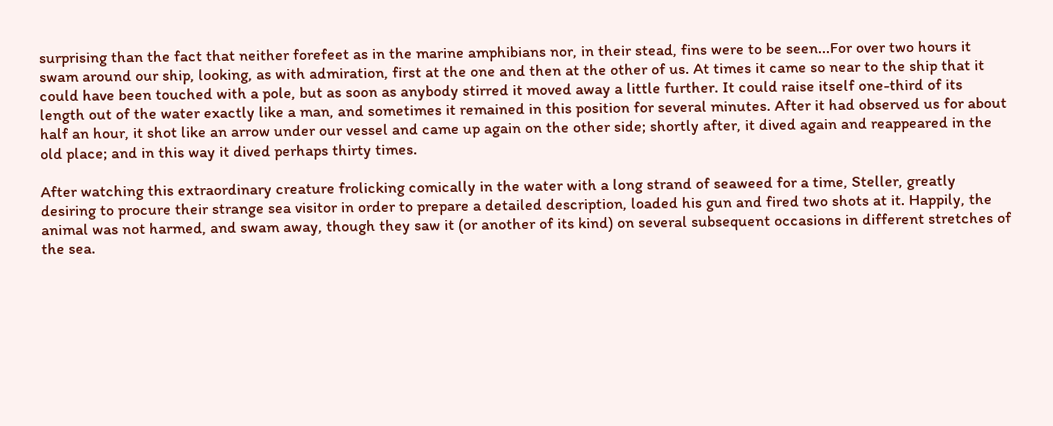surprising than the fact that neither forefeet as in the marine amphibians nor, in their stead, fins were to be seen...For over two hours it swam around our ship, looking, as with admiration, first at the one and then at the other of us. At times it came so near to the ship that it could have been touched with a pole, but as soon as anybody stirred it moved away a little further. It could raise itself one-third of its length out of the water exactly like a man, and sometimes it remained in this position for several minutes. After it had observed us for about half an hour, it shot like an arrow under our vessel and came up again on the other side; shortly after, it dived again and reappeared in the old place; and in this way it dived perhaps thirty times.

After watching this extraordinary creature frolicking comically in the water with a long strand of seaweed for a time, Steller, greatly desiring to procure their strange sea visitor in order to prepare a detailed description, loaded his gun and fired two shots at it. Happily, the animal was not harmed, and swam away, though they saw it (or another of its kind) on several subsequent occasions in different stretches of the sea.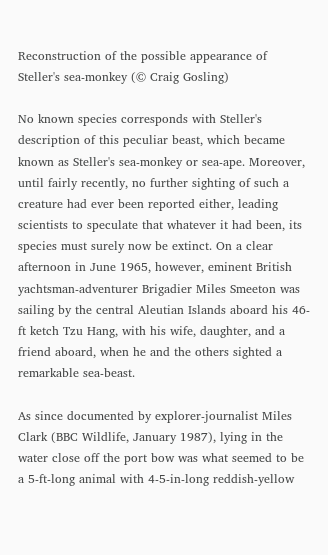Reconstruction of the possible appearance of Steller's sea-monkey (© Craig Gosling)

No known species corresponds with Steller's description of this peculiar beast, which became known as Steller's sea-monkey or sea-ape. Moreover, until fairly recently, no further sighting of such a creature had ever been reported either, leading scientists to speculate that whatever it had been, its species must surely now be extinct. On a clear afternoon in June 1965, however, eminent British yachtsman-adventurer Brigadier Miles Smeeton was sailing by the central Aleutian Islands aboard his 46-ft ketch Tzu Hang, with his wife, daughter, and a friend aboard, when he and the others sighted a remarkable sea-beast.

As since documented by explorer-journalist Miles Clark (BBC Wildlife, January 1987), lying in the water close off the port bow was what seemed to be a 5-ft-long animal with 4-5-in-long reddish-yellow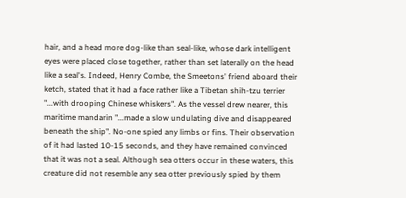hair, and a head more dog-like than seal-like, whose dark intelligent eyes were placed close together, rather than set laterally on the head like a seal's. Indeed, Henry Combe, the Smeetons' friend aboard their ketch, stated that it had a face rather like a Tibetan shih-tzu terrier "...with drooping Chinese whiskers". As the vessel drew nearer, this maritime mandarin "...made a slow undulating dive and disappeared beneath the ship". No-one spied any limbs or fins. Their observation of it had lasted 10-15 seconds, and they have remained convinced that it was not a seal. Although sea otters occur in these waters, this creature did not resemble any sea otter previously spied by them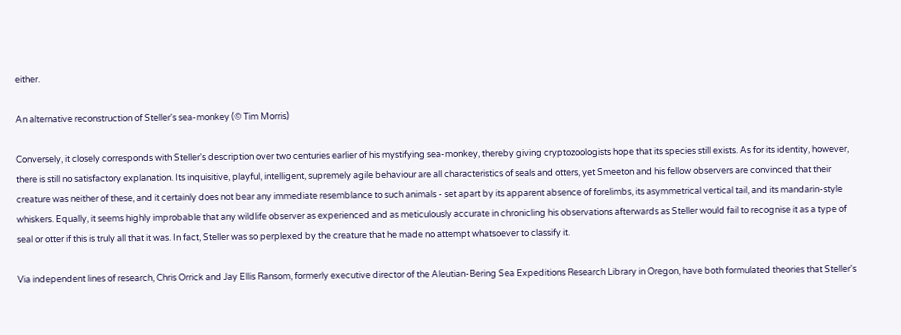either.

An alternative reconstruction of Steller's sea-monkey (© Tim Morris)

Conversely, it closely corresponds with Steller's description over two centuries earlier of his mystifying sea-monkey, thereby giving cryptozoologists hope that its species still exists. As for its identity, however, there is still no satisfactory explanation. Its inquisitive, playful, intelligent, supremely agile behaviour are all characteristics of seals and otters, yet Smeeton and his fellow observers are convinced that their creature was neither of these, and it certainly does not bear any immediate resemblance to such animals - set apart by its apparent absence of forelimbs, its asymmetrical vertical tail, and its mandarin-style whiskers. Equally, it seems highly improbable that any wildlife observer as experienced and as meticulously accurate in chronicling his observations afterwards as Steller would fail to recognise it as a type of seal or otter if this is truly all that it was. In fact, Steller was so perplexed by the creature that he made no attempt whatsoever to classify it.

Via independent lines of research, Chris Orrick and Jay Ellis Ransom, formerly executive director of the Aleutian-Bering Sea Expeditions Research Library in Oregon, have both formulated theories that Steller's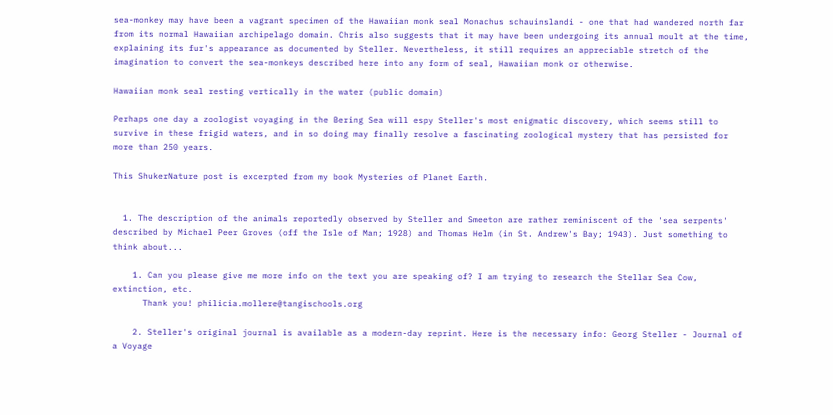sea-monkey may have been a vagrant specimen of the Hawaiian monk seal Monachus schauinslandi - one that had wandered north far from its normal Hawaiian archipelago domain. Chris also suggests that it may have been undergoing its annual moult at the time, explaining its fur's appearance as documented by Steller. Nevertheless, it still requires an appreciable stretch of the imagination to convert the sea-monkeys described here into any form of seal, Hawaiian monk or otherwise.

Hawaiian monk seal resting vertically in the water (public domain)

Perhaps one day a zoologist voyaging in the Bering Sea will espy Steller's most enigmatic discovery, which seems still to survive in these frigid waters, and in so doing may finally resolve a fascinating zoological mystery that has persisted for more than 250 years.

This ShukerNature post is excerpted from my book Mysteries of Planet Earth.


  1. The description of the animals reportedly observed by Steller and Smeeton are rather reminiscent of the 'sea serpents' described by Michael Peer Groves (off the Isle of Man; 1928) and Thomas Helm (in St. Andrew's Bay; 1943). Just something to think about...

    1. Can you please give me more info on the text you are speaking of? I am trying to research the Stellar Sea Cow, extinction, etc.
      Thank you! philicia.mollere@tangischools.org

    2. Steller's original journal is available as a modern-day reprint. Here is the necessary info: Georg Steller - Journal of a Voyage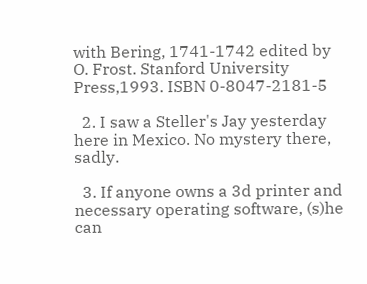with Bering, 1741-1742 edited by O. Frost. Stanford University Press,1993. ISBN 0-8047-2181-5

  2. I saw a Steller's Jay yesterday here in Mexico. No mystery there, sadly.

  3. If anyone owns a 3d printer and necessary operating software, (s)he can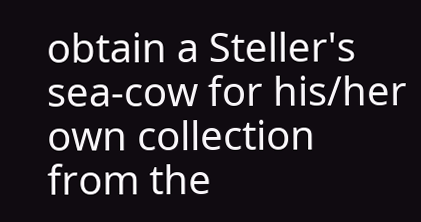obtain a Steller's sea-cow for his/her own collection from the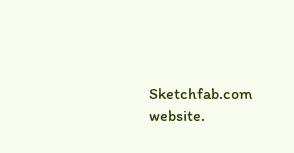Sketchfab.com website.